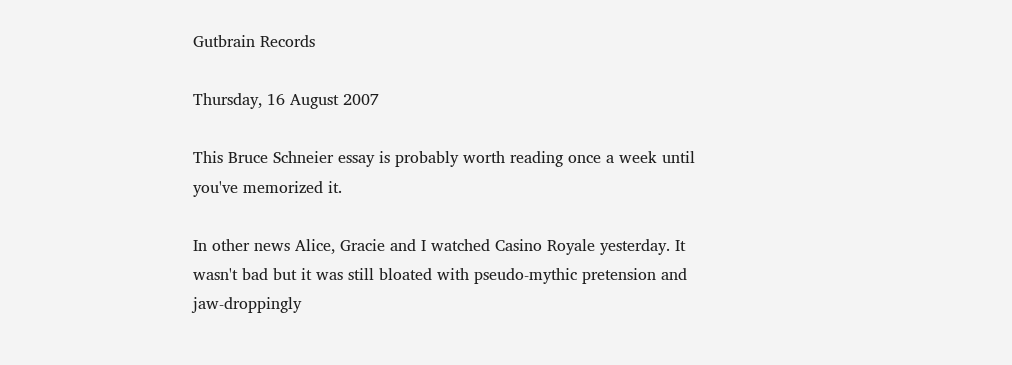Gutbrain Records

Thursday, 16 August 2007

This Bruce Schneier essay is probably worth reading once a week until you've memorized it.

In other news Alice, Gracie and I watched Casino Royale yesterday. It wasn't bad but it was still bloated with pseudo-mythic pretension and jaw-droppingly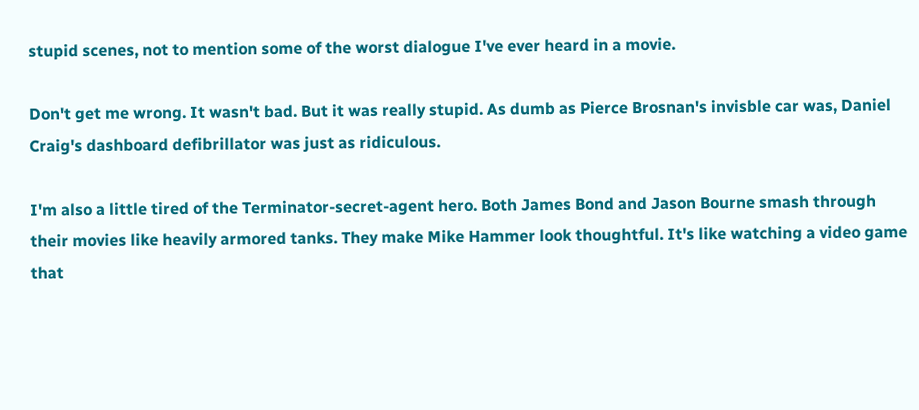stupid scenes, not to mention some of the worst dialogue I've ever heard in a movie.

Don't get me wrong. It wasn't bad. But it was really stupid. As dumb as Pierce Brosnan's invisble car was, Daniel Craig's dashboard defibrillator was just as ridiculous.

I'm also a little tired of the Terminator-secret-agent hero. Both James Bond and Jason Bourne smash through their movies like heavily armored tanks. They make Mike Hammer look thoughtful. It's like watching a video game that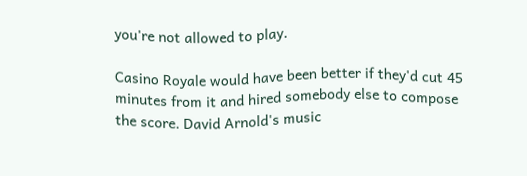you're not allowed to play.

Casino Royale would have been better if they'd cut 45 minutes from it and hired somebody else to compose the score. David Arnold's music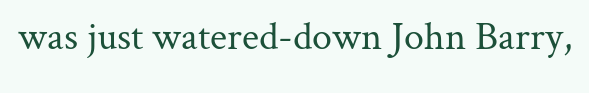was just watered-down John Barry,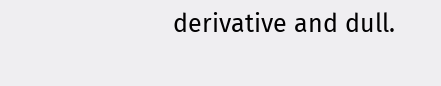derivative and dull.